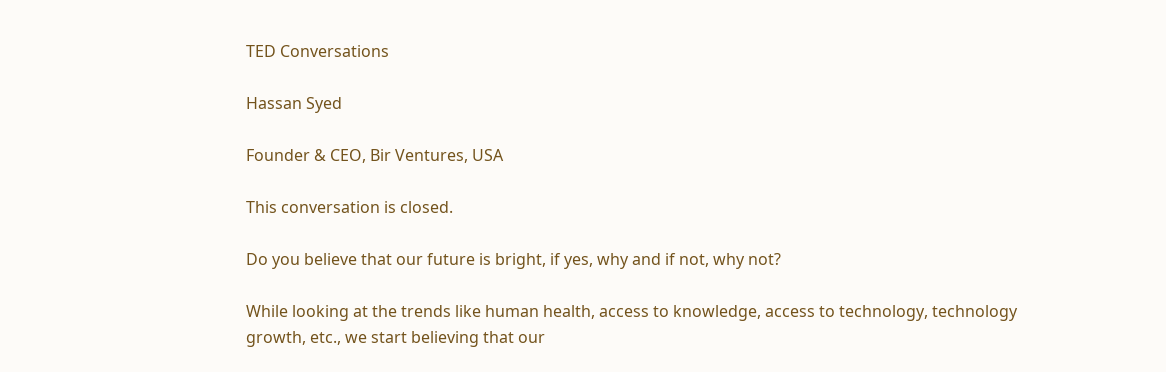TED Conversations

Hassan Syed

Founder & CEO, Bir Ventures, USA

This conversation is closed.

Do you believe that our future is bright, if yes, why and if not, why not?

While looking at the trends like human health, access to knowledge, access to technology, technology growth, etc., we start believing that our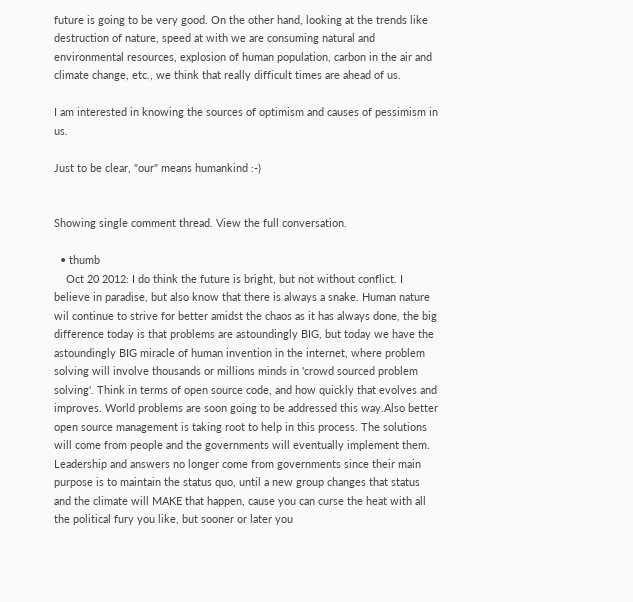future is going to be very good. On the other hand, looking at the trends like destruction of nature, speed at with we are consuming natural and environmental resources, explosion of human population, carbon in the air and climate change, etc., we think that really difficult times are ahead of us.

I am interested in knowing the sources of optimism and causes of pessimism in us.

Just to be clear, "our" means humankind :-)


Showing single comment thread. View the full conversation.

  • thumb
    Oct 20 2012: I do think the future is bright, but not without conflict. I believe in paradise, but also know that there is always a snake. Human nature wil continue to strive for better amidst the chaos as it has always done, the big difference today is that problems are astoundingly BIG, but today we have the astoundingly BIG miracle of human invention in the internet, where problem solving will involve thousands or millions minds in 'crowd sourced problem solving'. Think in terms of open source code, and how quickly that evolves and improves. World problems are soon going to be addressed this way.Also better open source management is taking root to help in this process. The solutions will come from people and the governments will eventually implement them. Leadership and answers no longer come from governments since their main purpose is to maintain the status quo, until a new group changes that status and the climate will MAKE that happen, cause you can curse the heat with all the political fury you like, but sooner or later you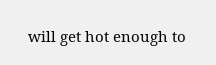will get hot enough to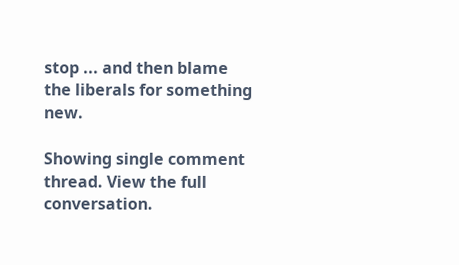stop ... and then blame the liberals for something new.

Showing single comment thread. View the full conversation.